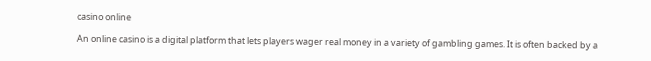casino online

An online casino is a digital platform that lets players wager real money in a variety of gambling games. It is often backed by a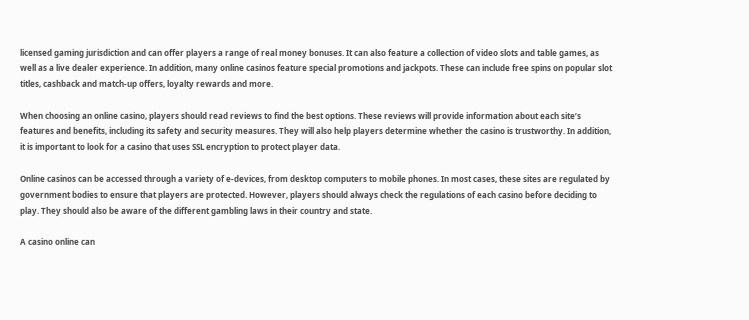licensed gaming jurisdiction and can offer players a range of real money bonuses. It can also feature a collection of video slots and table games, as well as a live dealer experience. In addition, many online casinos feature special promotions and jackpots. These can include free spins on popular slot titles, cashback and match-up offers, loyalty rewards and more.

When choosing an online casino, players should read reviews to find the best options. These reviews will provide information about each site’s features and benefits, including its safety and security measures. They will also help players determine whether the casino is trustworthy. In addition, it is important to look for a casino that uses SSL encryption to protect player data.

Online casinos can be accessed through a variety of e-devices, from desktop computers to mobile phones. In most cases, these sites are regulated by government bodies to ensure that players are protected. However, players should always check the regulations of each casino before deciding to play. They should also be aware of the different gambling laws in their country and state.

A casino online can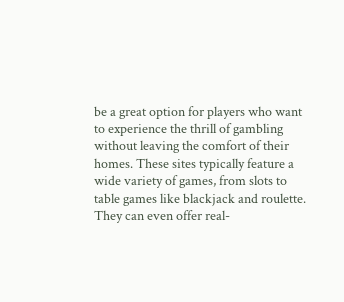be a great option for players who want to experience the thrill of gambling without leaving the comfort of their homes. These sites typically feature a wide variety of games, from slots to table games like blackjack and roulette. They can even offer real-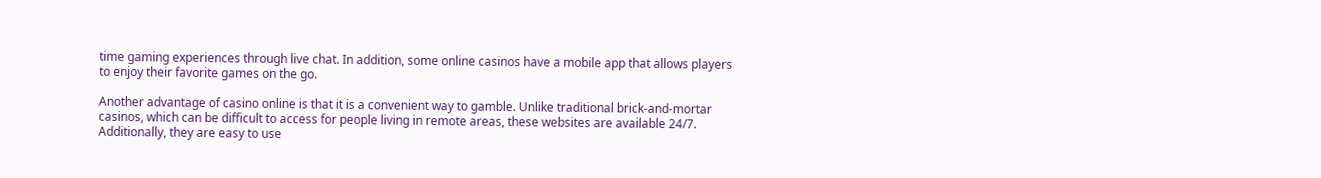time gaming experiences through live chat. In addition, some online casinos have a mobile app that allows players to enjoy their favorite games on the go.

Another advantage of casino online is that it is a convenient way to gamble. Unlike traditional brick-and-mortar casinos, which can be difficult to access for people living in remote areas, these websites are available 24/7. Additionally, they are easy to use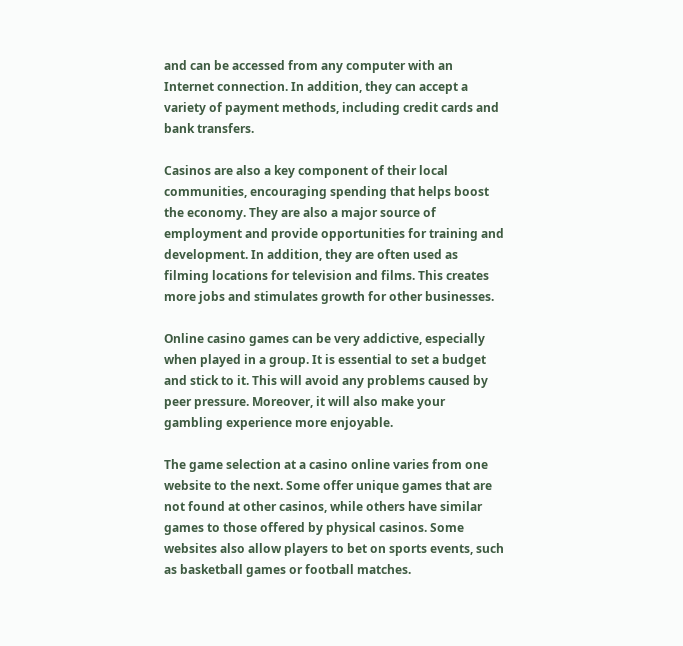and can be accessed from any computer with an Internet connection. In addition, they can accept a variety of payment methods, including credit cards and bank transfers.

Casinos are also a key component of their local communities, encouraging spending that helps boost the economy. They are also a major source of employment and provide opportunities for training and development. In addition, they are often used as filming locations for television and films. This creates more jobs and stimulates growth for other businesses.

Online casino games can be very addictive, especially when played in a group. It is essential to set a budget and stick to it. This will avoid any problems caused by peer pressure. Moreover, it will also make your gambling experience more enjoyable.

The game selection at a casino online varies from one website to the next. Some offer unique games that are not found at other casinos, while others have similar games to those offered by physical casinos. Some websites also allow players to bet on sports events, such as basketball games or football matches.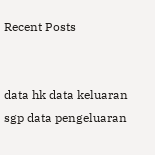Recent Posts


data hk data keluaran sgp data pengeluaran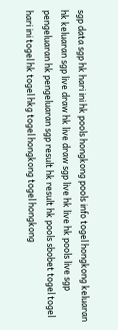sgp data sgp hk hari ini hk pools hongkong pools info togel hongkong keluaran hk keluaran sgp live draw hk live draw sgp live hk live hk pools live sgp pengeluaran hk pengeluaran sgp result hk result hk pools sbobet togel togel hari ini togel hk togel hkg togel hongkong togel hongkong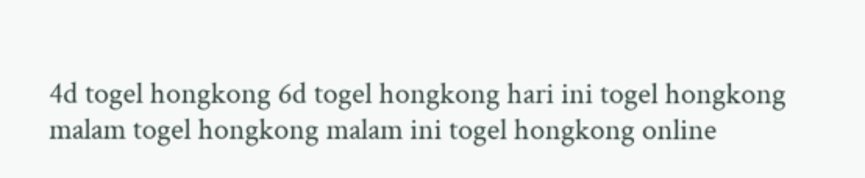4d togel hongkong 6d togel hongkong hari ini togel hongkong malam togel hongkong malam ini togel hongkong online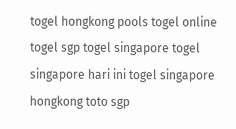togel hongkong pools togel online togel sgp togel singapore togel singapore hari ini togel singapore hongkong toto sgp